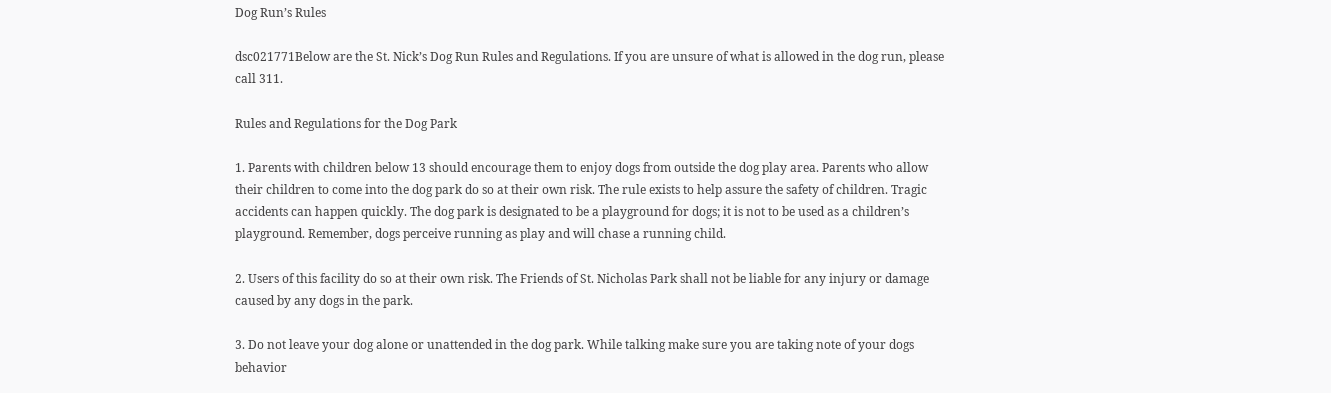Dog Run’s Rules

dsc021771Below are the St. Nick’s Dog Run Rules and Regulations. If you are unsure of what is allowed in the dog run, please call 311.

Rules and Regulations for the Dog Park

1. Parents with children below 13 should encourage them to enjoy dogs from outside the dog play area. Parents who allow their children to come into the dog park do so at their own risk. The rule exists to help assure the safety of children. Tragic accidents can happen quickly. The dog park is designated to be a playground for dogs; it is not to be used as a children’s playground. Remember, dogs perceive running as play and will chase a running child.

2. Users of this facility do so at their own risk. The Friends of St. Nicholas Park shall not be liable for any injury or damage caused by any dogs in the park.

3. Do not leave your dog alone or unattended in the dog park. While talking make sure you are taking note of your dogs behavior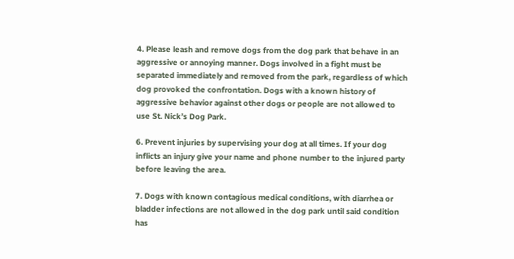4. Please leash and remove dogs from the dog park that behave in an aggressive or annoying manner. Dogs involved in a fight must be separated immediately and removed from the park, regardless of which dog provoked the confrontation. Dogs with a known history of aggressive behavior against other dogs or people are not allowed to use St. Nick’s Dog Park.

6. Prevent injuries by supervising your dog at all times. If your dog inflicts an injury give your name and phone number to the injured party before leaving the area.

7. Dogs with known contagious medical conditions, with diarrhea or bladder infections are not allowed in the dog park until said condition has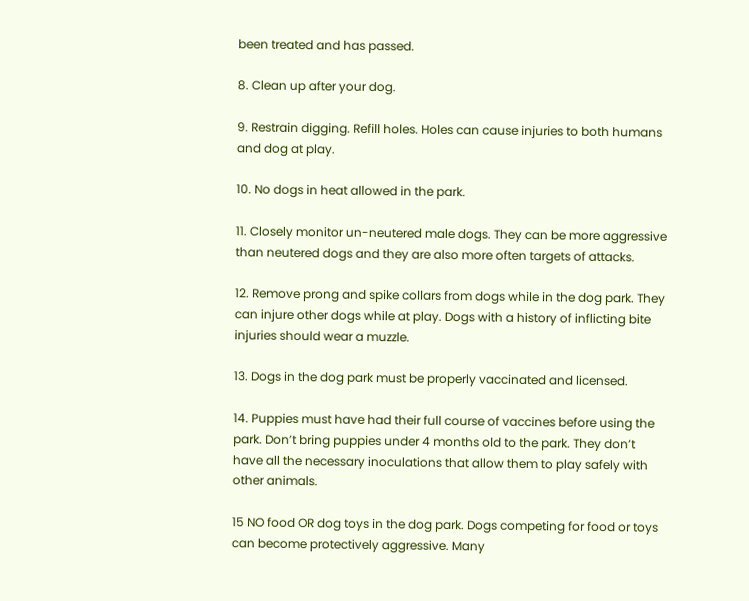been treated and has passed.

8. Clean up after your dog.

9. Restrain digging. Refill holes. Holes can cause injuries to both humans and dog at play.

10. No dogs in heat allowed in the park.

11. Closely monitor un-neutered male dogs. They can be more aggressive than neutered dogs and they are also more often targets of attacks.

12. Remove prong and spike collars from dogs while in the dog park. They can injure other dogs while at play. Dogs with a history of inflicting bite injuries should wear a muzzle.

13. Dogs in the dog park must be properly vaccinated and licensed.

14. Puppies must have had their full course of vaccines before using the park. Don’t bring puppies under 4 months old to the park. They don’t have all the necessary inoculations that allow them to play safely with other animals.

15 NO food OR dog toys in the dog park. Dogs competing for food or toys can become protectively aggressive. Many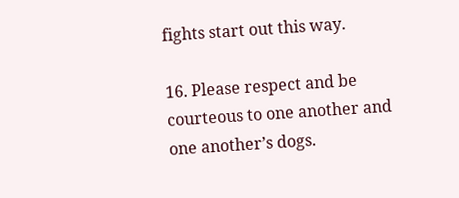fights start out this way.

16. Please respect and be courteous to one another and one another’s dogs.